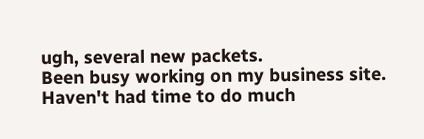ugh, several new packets.
Been busy working on my business site. Haven't had time to do much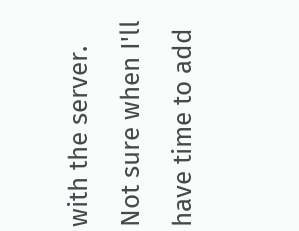with the server. Not sure when I'll have time to add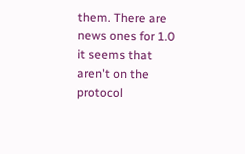them. There are news ones for 1.0 it seems that aren't on the protocol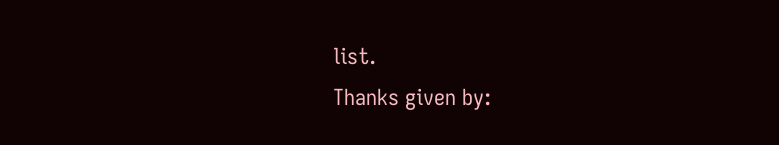list.
Thanks given by: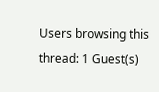Users browsing this thread: 1 Guest(s)